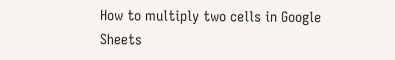How to multiply two cells in Google Sheets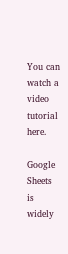You can watch a video tutorial here.

Google Sheets is widely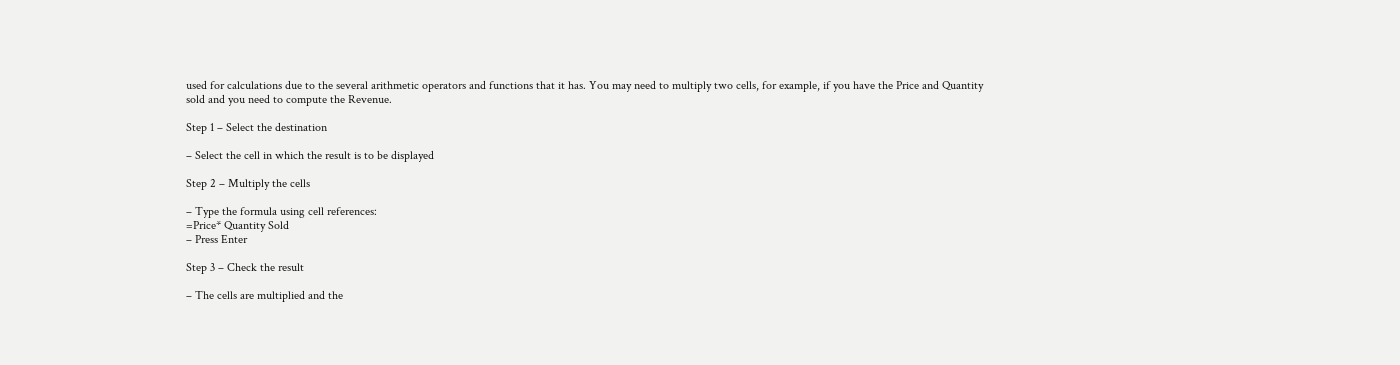used for calculations due to the several arithmetic operators and functions that it has. You may need to multiply two cells, for example, if you have the Price and Quantity sold and you need to compute the Revenue.

Step 1 – Select the destination

– Select the cell in which the result is to be displayed

Step 2 – Multiply the cells

– Type the formula using cell references:
=Price* Quantity Sold
– Press Enter

Step 3 – Check the result

– The cells are multiplied and the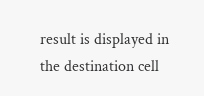result is displayed in the destination cell